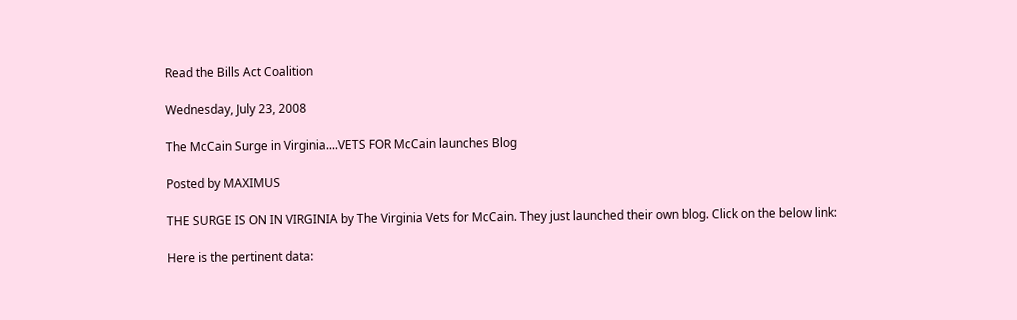Read the Bills Act Coalition

Wednesday, July 23, 2008

The McCain Surge in Virginia....VETS FOR McCain launches Blog

Posted by MAXIMUS

THE SURGE IS ON IN VIRGINIA by The Virginia Vets for McCain. They just launched their own blog. Click on the below link:

Here is the pertinent data: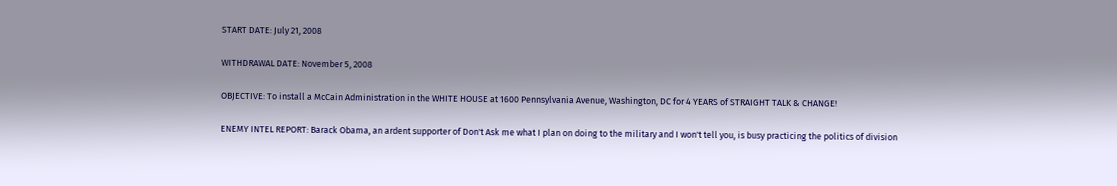START DATE: July 21, 2008

WITHDRAWAL DATE: November 5, 2008

OBJECTIVE: To install a McCain Administration in the WHITE HOUSE at 1600 Pennsylvania Avenue, Washington, DC for 4 YEARS of STRAIGHT TALK & CHANGE!

ENEMY INTEL REPORT: Barack Obama, an ardent supporter of Don't Ask me what I plan on doing to the military and I won't tell you, is busy practicing the politics of division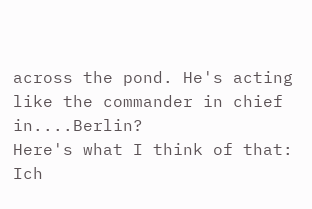across the pond. He's acting like the commander in chief in....Berlin?
Here's what I think of that: Ich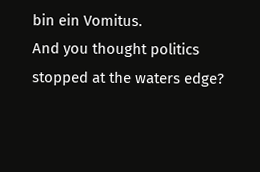bin ein Vomitus.
And you thought politics stopped at the waters edge?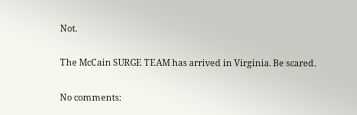Not.

The McCain SURGE TEAM has arrived in Virginia. Be scared.

No comments: